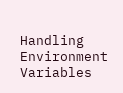Handling Environment Variables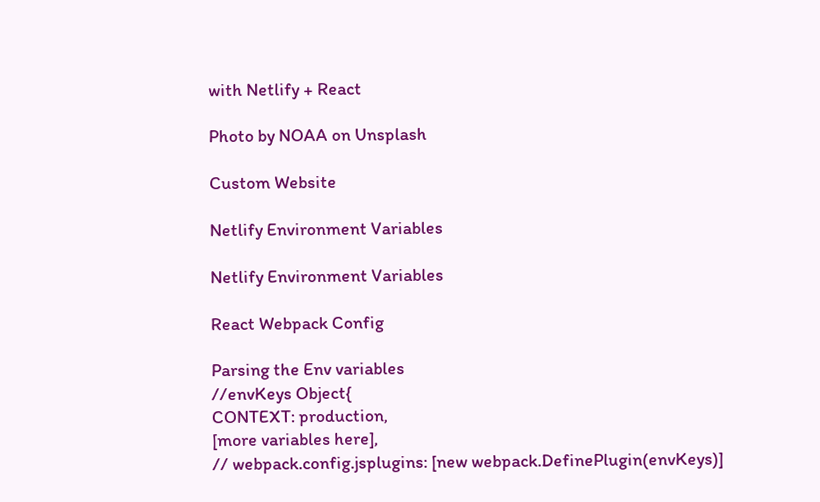with Netlify + React

Photo by NOAA on Unsplash

Custom Website

Netlify Environment Variables

Netlify Environment Variables

React Webpack Config

Parsing the Env variables
//envKeys Object{
CONTEXT: production,
[more variables here],
// webpack.config.jsplugins: [new webpack.DefinePlugin(envKeys)]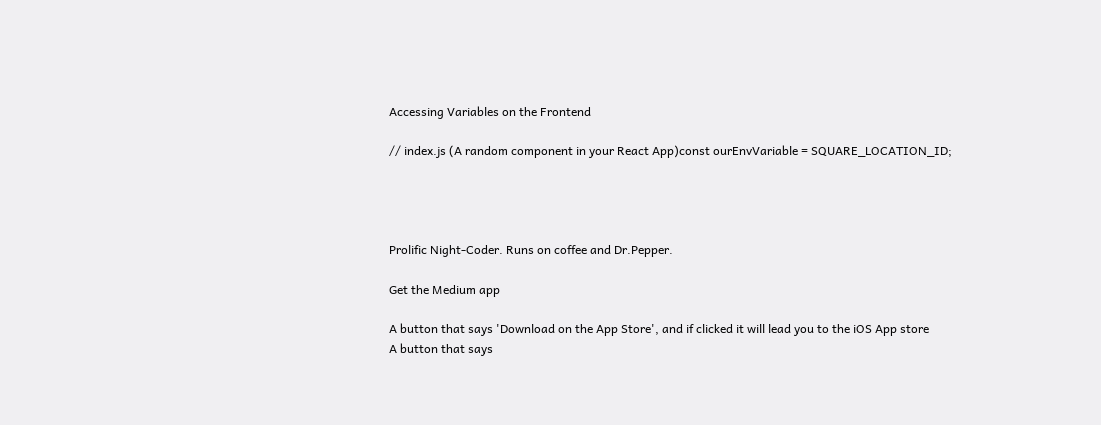Accessing Variables on the Frontend

// index.js (A random component in your React App)const ourEnvVariable = SQUARE_LOCATION_ID;




Prolific Night-Coder. Runs on coffee and Dr.Pepper.

Get the Medium app

A button that says 'Download on the App Store', and if clicked it will lead you to the iOS App store
A button that says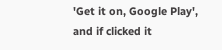'Get it on, Google Play', and if clicked it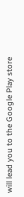will lead you to the Google Play store